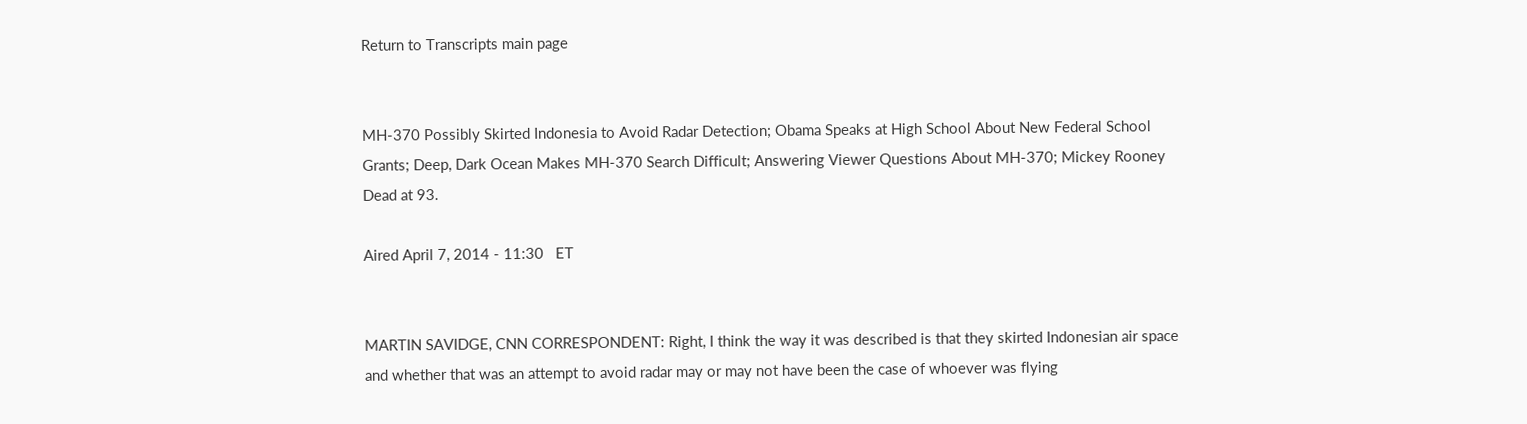Return to Transcripts main page


MH-370 Possibly Skirted Indonesia to Avoid Radar Detection; Obama Speaks at High School About New Federal School Grants; Deep, Dark Ocean Makes MH-370 Search Difficult; Answering Viewer Questions About MH-370; Mickey Rooney Dead at 93.

Aired April 7, 2014 - 11:30   ET


MARTIN SAVIDGE, CNN CORRESPONDENT: Right, I think the way it was described is that they skirted Indonesian air space and whether that was an attempt to avoid radar may or may not have been the case of whoever was flying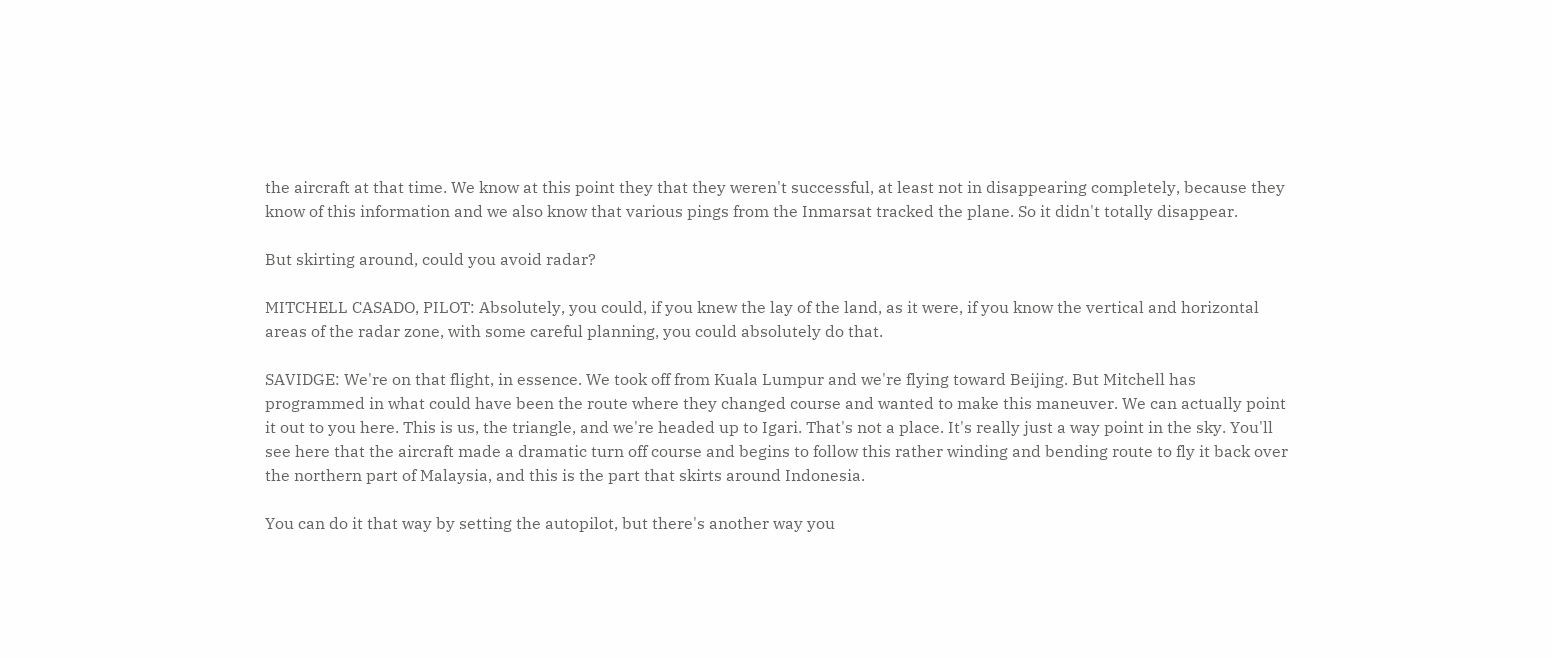the aircraft at that time. We know at this point they that they weren't successful, at least not in disappearing completely, because they know of this information and we also know that various pings from the Inmarsat tracked the plane. So it didn't totally disappear.

But skirting around, could you avoid radar?

MITCHELL CASADO, PILOT: Absolutely, you could, if you knew the lay of the land, as it were, if you know the vertical and horizontal areas of the radar zone, with some careful planning, you could absolutely do that.

SAVIDGE: We're on that flight, in essence. We took off from Kuala Lumpur and we're flying toward Beijing. But Mitchell has programmed in what could have been the route where they changed course and wanted to make this maneuver. We can actually point it out to you here. This is us, the triangle, and we're headed up to Igari. That's not a place. It's really just a way point in the sky. You'll see here that the aircraft made a dramatic turn off course and begins to follow this rather winding and bending route to fly it back over the northern part of Malaysia, and this is the part that skirts around Indonesia.

You can do it that way by setting the autopilot, but there's another way you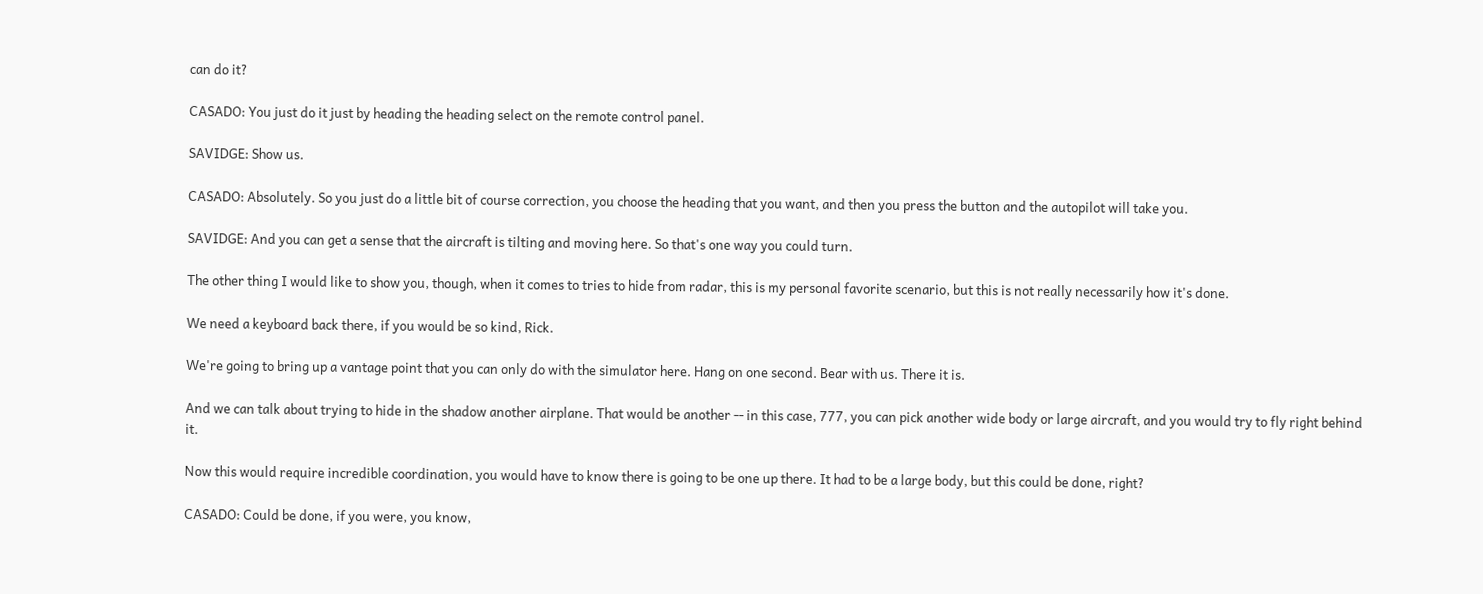can do it?

CASADO: You just do it just by heading the heading select on the remote control panel.

SAVIDGE: Show us.

CASADO: Absolutely. So you just do a little bit of course correction, you choose the heading that you want, and then you press the button and the autopilot will take you.

SAVIDGE: And you can get a sense that the aircraft is tilting and moving here. So that's one way you could turn.

The other thing I would like to show you, though, when it comes to tries to hide from radar, this is my personal favorite scenario, but this is not really necessarily how it's done.

We need a keyboard back there, if you would be so kind, Rick.

We're going to bring up a vantage point that you can only do with the simulator here. Hang on one second. Bear with us. There it is.

And we can talk about trying to hide in the shadow another airplane. That would be another -- in this case, 777, you can pick another wide body or large aircraft, and you would try to fly right behind it.

Now this would require incredible coordination, you would have to know there is going to be one up there. It had to be a large body, but this could be done, right?

CASADO: Could be done, if you were, you know,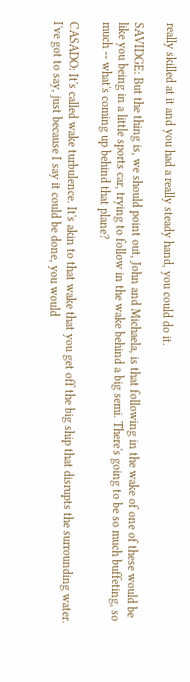really skilled at it and you had a really steady hand, you could do it.

SAVIDGE: But the thing is, we should point out, John and Michaela, is that following in the wake of one of these would be like you being in a little sports car, trying to follow in the wake behind a big semi. There's going to be so much buffeting, so much -- what's coming up behind that plane?

CASADO: It's called wake turbulence. It's akin to that wake that you get off the big ship that disrupts the surrounding water. I've got to say, just because I say it could be done, you would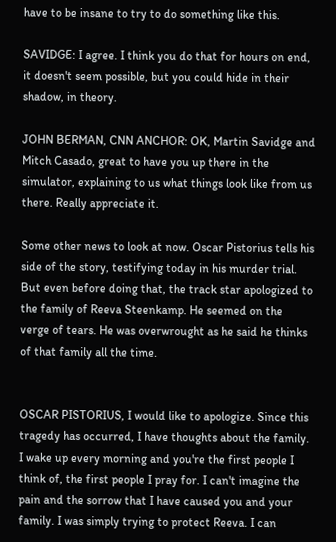have to be insane to try to do something like this.

SAVIDGE: I agree. I think you do that for hours on end, it doesn't seem possible, but you could hide in their shadow, in theory.

JOHN BERMAN, CNN ANCHOR: OK, Martin Savidge and Mitch Casado, great to have you up there in the simulator, explaining to us what things look like from us there. Really appreciate it.

Some other news to look at now. Oscar Pistorius tells his side of the story, testifying today in his murder trial. But even before doing that, the track star apologized to the family of Reeva Steenkamp. He seemed on the verge of tears. He was overwrought as he said he thinks of that family all the time.


OSCAR PISTORIUS, I would like to apologize. Since this tragedy has occurred, I have thoughts about the family. I wake up every morning and you're the first people I think of, the first people I pray for. I can't imagine the pain and the sorrow that I have caused you and your family. I was simply trying to protect Reeva. I can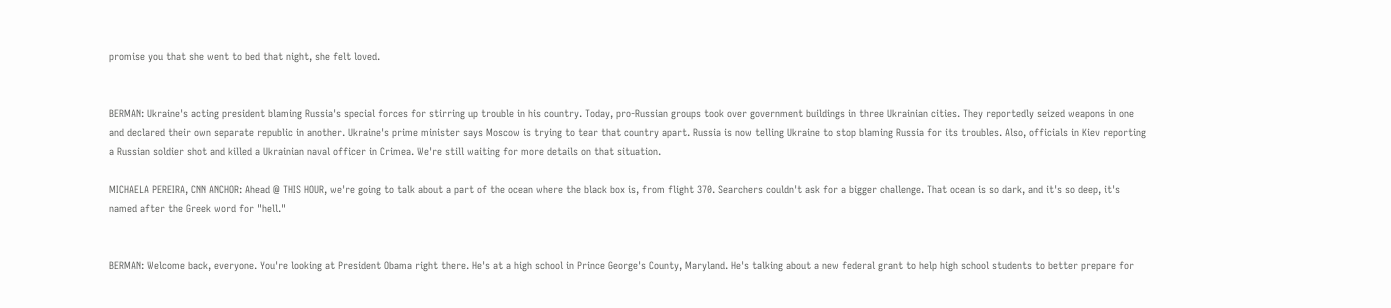promise you that she went to bed that night, she felt loved.


BERMAN: Ukraine's acting president blaming Russia's special forces for stirring up trouble in his country. Today, pro-Russian groups took over government buildings in three Ukrainian cities. They reportedly seized weapons in one and declared their own separate republic in another. Ukraine's prime minister says Moscow is trying to tear that country apart. Russia is now telling Ukraine to stop blaming Russia for its troubles. Also, officials in Kiev reporting a Russian soldier shot and killed a Ukrainian naval officer in Crimea. We're still waiting for more details on that situation.

MICHAELA PEREIRA, CNN ANCHOR: Ahead @ THIS HOUR, we're going to talk about a part of the ocean where the black box is, from flight 370. Searchers couldn't ask for a bigger challenge. That ocean is so dark, and it's so deep, it's named after the Greek word for "hell."


BERMAN: Welcome back, everyone. You're looking at President Obama right there. He's at a high school in Prince George's County, Maryland. He's talking about a new federal grant to help high school students to better prepare for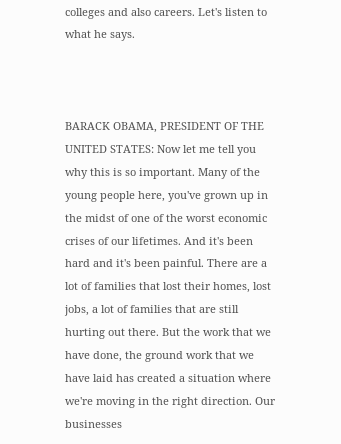colleges and also careers. Let's listen to what he says.



BARACK OBAMA, PRESIDENT OF THE UNITED STATES: Now let me tell you why this is so important. Many of the young people here, you've grown up in the midst of one of the worst economic crises of our lifetimes. And it's been hard and it's been painful. There are a lot of families that lost their homes, lost jobs, a lot of families that are still hurting out there. But the work that we have done, the ground work that we have laid has created a situation where we're moving in the right direction. Our businesses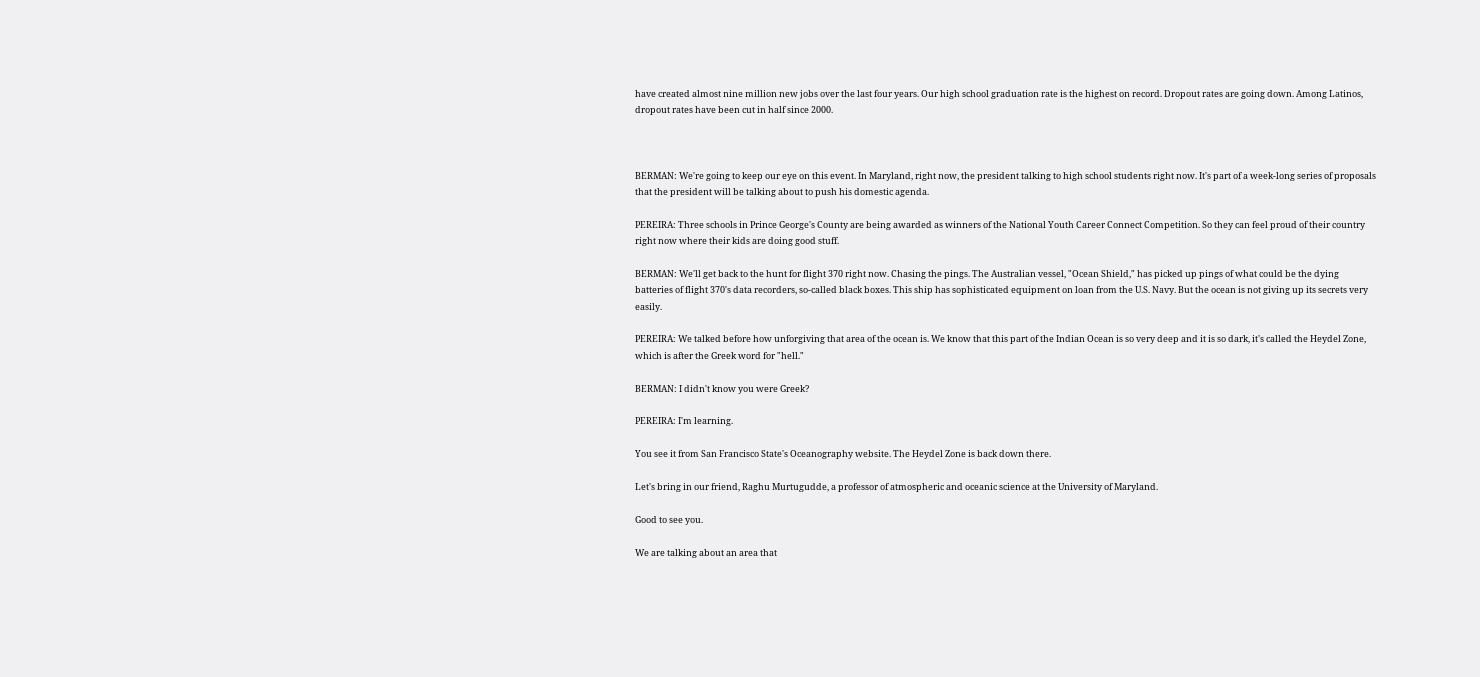have created almost nine million new jobs over the last four years. Our high school graduation rate is the highest on record. Dropout rates are going down. Among Latinos, dropout rates have been cut in half since 2000.



BERMAN: We're going to keep our eye on this event. In Maryland, right now, the president talking to high school students right now. It's part of a week-long series of proposals that the president will be talking about to push his domestic agenda.

PEREIRA: Three schools in Prince George's County are being awarded as winners of the National Youth Career Connect Competition. So they can feel proud of their country right now where their kids are doing good stuff.

BERMAN: We'll get back to the hunt for flight 370 right now. Chasing the pings. The Australian vessel, "Ocean Shield," has picked up pings of what could be the dying batteries of flight 370's data recorders, so-called black boxes. This ship has sophisticated equipment on loan from the U.S. Navy. But the ocean is not giving up its secrets very easily.

PEREIRA: We talked before how unforgiving that area of the ocean is. We know that this part of the Indian Ocean is so very deep and it is so dark, it's called the Heydel Zone, which is after the Greek word for "hell."

BERMAN: I didn't know you were Greek?

PEREIRA: I'm learning.

You see it from San Francisco State's Oceanography website. The Heydel Zone is back down there.

Let's bring in our friend, Raghu Murtugudde, a professor of atmospheric and oceanic science at the University of Maryland.

Good to see you.

We are talking about an area that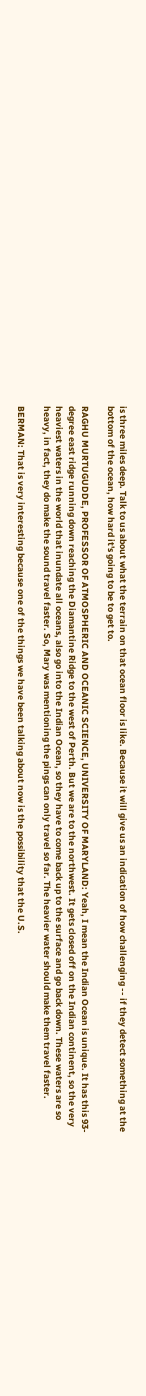is three miles deep. Talk to us about what the terrain on that ocean floor is like. Because it will give us an indication of how challenging -- if they detect something at the bottom of the ocean, how hard it's going to be to get to.

RAGHU MURTUGUDDE, PROFESSOR OF ATMOSPHERIC AND OCEANIC SCIENCE, UNIVERSITY OF MARYLAND: Yeah, I mean the Indian Ocean is unique. It has this 93-degree east ridge running down reaching the Diamantine Ridge to the west of Perth. But we are to the northwest. It gets closed off on the Indian continent, so the very heaviest waters in the world that inundate all oceans, also go into the Indian Ocean, so they have to come back up to the surface and go back down. These waters are so heavy, in fact, they do make the sound travel faster. So, Mary was mentioning the pings can only travel so far. The heavier water should make them travel faster.

BERMAN: That is very interesting because one of the things we have been talking about now is the possibility that the U.S.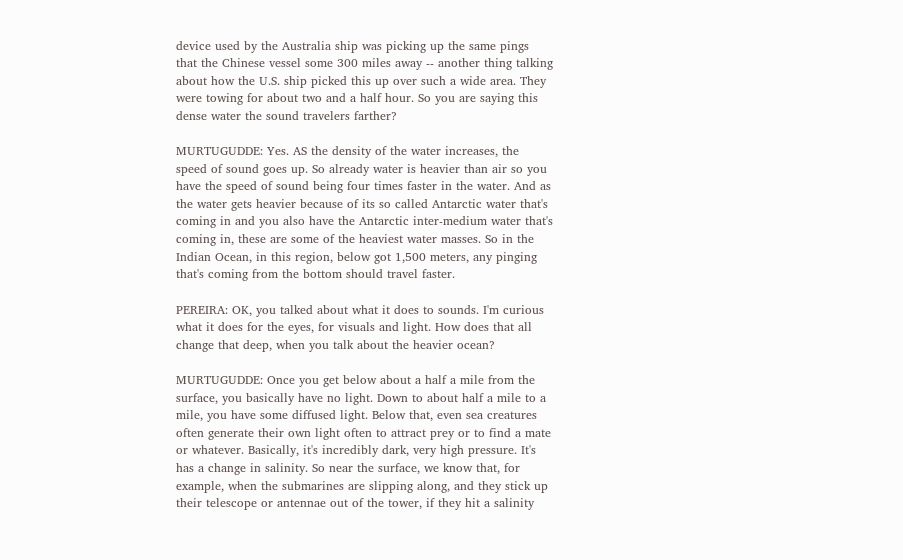device used by the Australia ship was picking up the same pings that the Chinese vessel some 300 miles away -- another thing talking about how the U.S. ship picked this up over such a wide area. They were towing for about two and a half hour. So you are saying this dense water the sound travelers farther?

MURTUGUDDE: Yes. AS the density of the water increases, the speed of sound goes up. So already water is heavier than air so you have the speed of sound being four times faster in the water. And as the water gets heavier because of its so called Antarctic water that's coming in and you also have the Antarctic inter-medium water that's coming in, these are some of the heaviest water masses. So in the Indian Ocean, in this region, below got 1,500 meters, any pinging that's coming from the bottom should travel faster.

PEREIRA: OK, you talked about what it does to sounds. I'm curious what it does for the eyes, for visuals and light. How does that all change that deep, when you talk about the heavier ocean?

MURTUGUDDE: Once you get below about a half a mile from the surface, you basically have no light. Down to about half a mile to a mile, you have some diffused light. Below that, even sea creatures often generate their own light often to attract prey or to find a mate or whatever. Basically, it's incredibly dark, very high pressure. It's has a change in salinity. So near the surface, we know that, for example, when the submarines are slipping along, and they stick up their telescope or antennae out of the tower, if they hit a salinity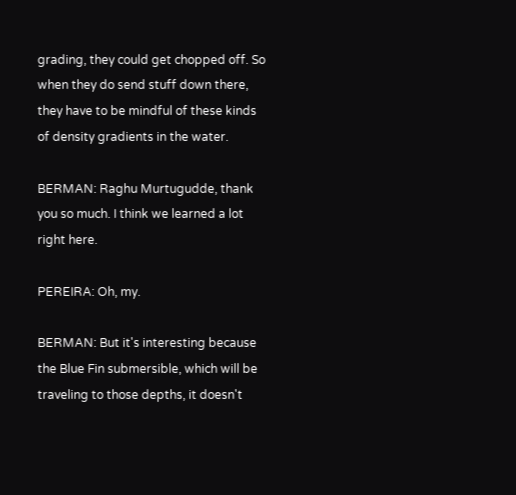grading, they could get chopped off. So when they do send stuff down there, they have to be mindful of these kinds of density gradients in the water.

BERMAN: Raghu Murtugudde, thank you so much. I think we learned a lot right here.

PEREIRA: Oh, my.

BERMAN: But it's interesting because the Blue Fin submersible, which will be traveling to those depths, it doesn't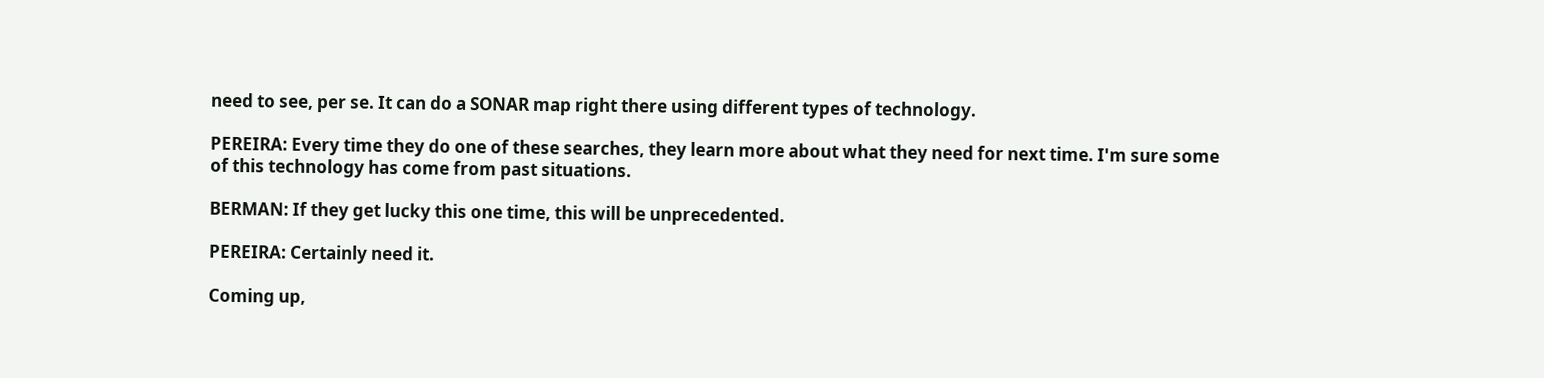need to see, per se. It can do a SONAR map right there using different types of technology.

PEREIRA: Every time they do one of these searches, they learn more about what they need for next time. I'm sure some of this technology has come from past situations.

BERMAN: If they get lucky this one time, this will be unprecedented.

PEREIRA: Certainly need it.

Coming up,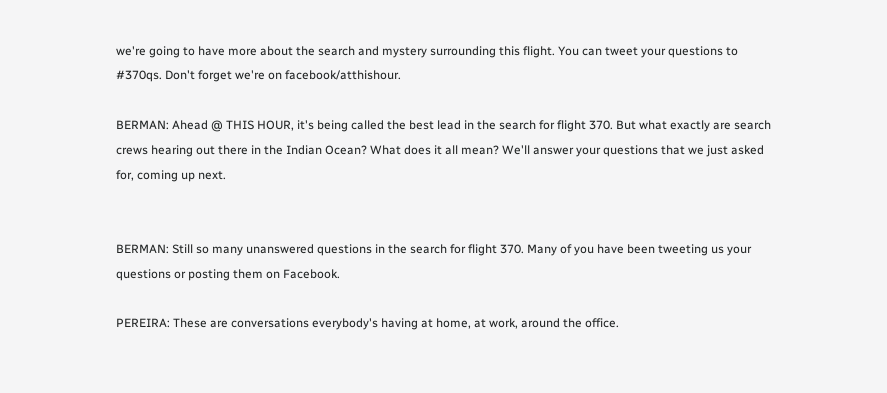we're going to have more about the search and mystery surrounding this flight. You can tweet your questions to #370qs. Don't forget we're on facebook/atthishour.

BERMAN: Ahead @ THIS HOUR, it's being called the best lead in the search for flight 370. But what exactly are search crews hearing out there in the Indian Ocean? What does it all mean? We'll answer your questions that we just asked for, coming up next.


BERMAN: Still so many unanswered questions in the search for flight 370. Many of you have been tweeting us your questions or posting them on Facebook.

PEREIRA: These are conversations everybody's having at home, at work, around the office.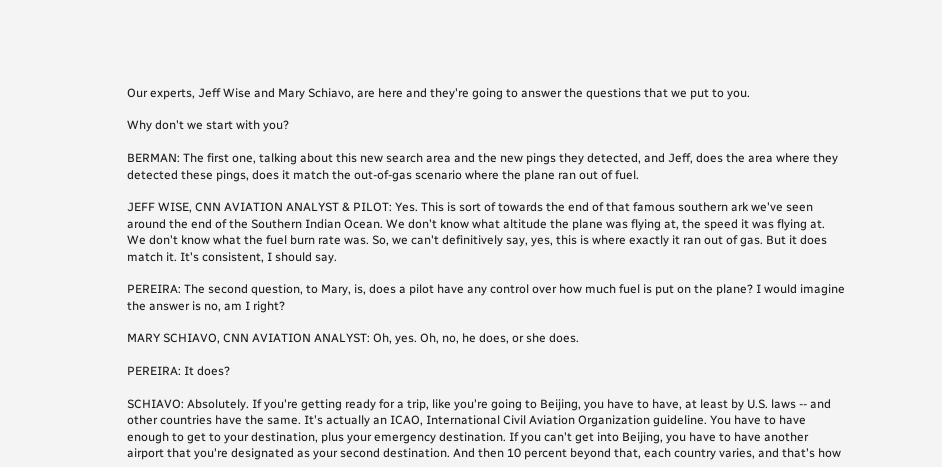Our experts, Jeff Wise and Mary Schiavo, are here and they're going to answer the questions that we put to you.

Why don't we start with you?

BERMAN: The first one, talking about this new search area and the new pings they detected, and Jeff, does the area where they detected these pings, does it match the out-of-gas scenario where the plane ran out of fuel.

JEFF WISE, CNN AVIATION ANALYST & PILOT: Yes. This is sort of towards the end of that famous southern ark we've seen around the end of the Southern Indian Ocean. We don't know what altitude the plane was flying at, the speed it was flying at. We don't know what the fuel burn rate was. So, we can't definitively say, yes, this is where exactly it ran out of gas. But it does match it. It's consistent, I should say.

PEREIRA: The second question, to Mary, is, does a pilot have any control over how much fuel is put on the plane? I would imagine the answer is no, am I right?

MARY SCHIAVO, CNN AVIATION ANALYST: Oh, yes. Oh, no, he does, or she does.

PEREIRA: It does?

SCHIAVO: Absolutely. If you're getting ready for a trip, like you're going to Beijing, you have to have, at least by U.S. laws -- and other countries have the same. It's actually an ICAO, International Civil Aviation Organization guideline. You have to have enough to get to your destination, plus your emergency destination. If you can't get into Beijing, you have to have another airport that you're designated as your second destination. And then 10 percent beyond that, each country varies, and that's how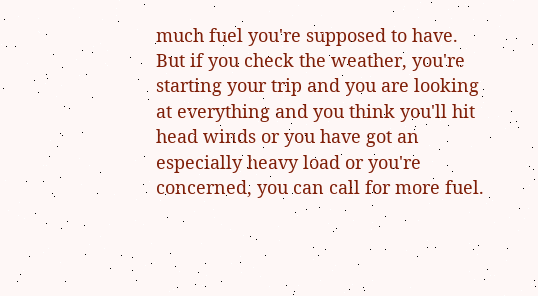much fuel you're supposed to have. But if you check the weather, you're starting your trip and you are looking at everything and you think you'll hit head winds or you have got an especially heavy load or you're concerned, you can call for more fuel.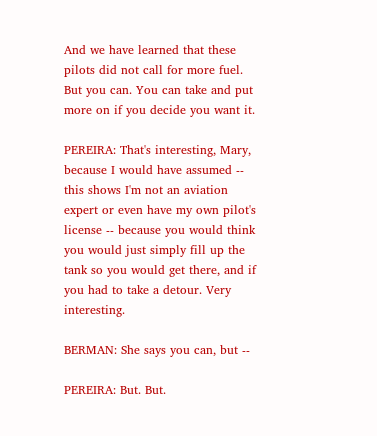And we have learned that these pilots did not call for more fuel. But you can. You can take and put more on if you decide you want it.

PEREIRA: That's interesting, Mary, because I would have assumed -- this shows I'm not an aviation expert or even have my own pilot's license -- because you would think you would just simply fill up the tank so you would get there, and if you had to take a detour. Very interesting.

BERMAN: She says you can, but --

PEREIRA: But. But.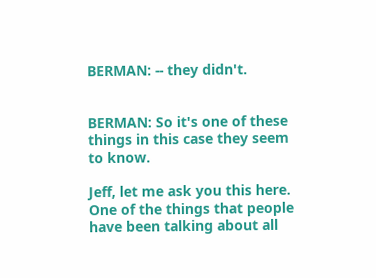BERMAN: -- they didn't.


BERMAN: So it's one of these things in this case they seem to know.

Jeff, let me ask you this here. One of the things that people have been talking about all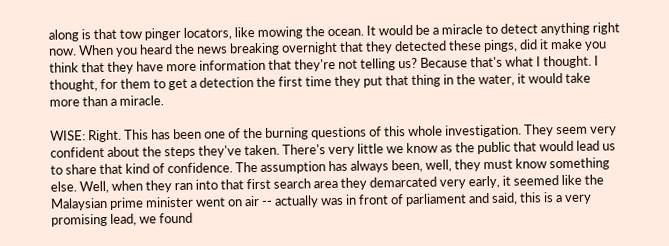along is that tow pinger locators, like mowing the ocean. It would be a miracle to detect anything right now. When you heard the news breaking overnight that they detected these pings, did it make you think that they have more information that they're not telling us? Because that's what I thought. I thought, for them to get a detection the first time they put that thing in the water, it would take more than a miracle.

WISE: Right. This has been one of the burning questions of this whole investigation. They seem very confident about the steps they've taken. There's very little we know as the public that would lead us to share that kind of confidence. The assumption has always been, well, they must know something else. Well, when they ran into that first search area they demarcated very early, it seemed like the Malaysian prime minister went on air -- actually was in front of parliament and said, this is a very promising lead, we found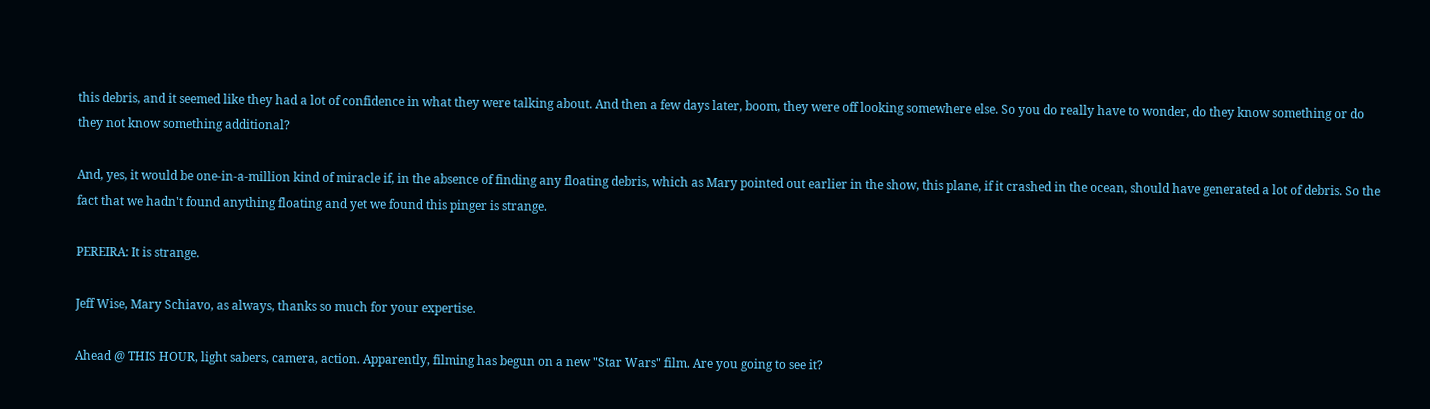this debris, and it seemed like they had a lot of confidence in what they were talking about. And then a few days later, boom, they were off looking somewhere else. So you do really have to wonder, do they know something or do they not know something additional?

And, yes, it would be one-in-a-million kind of miracle if, in the absence of finding any floating debris, which as Mary pointed out earlier in the show, this plane, if it crashed in the ocean, should have generated a lot of debris. So the fact that we hadn't found anything floating and yet we found this pinger is strange.

PEREIRA: It is strange.

Jeff Wise, Mary Schiavo, as always, thanks so much for your expertise.

Ahead @ THIS HOUR, light sabers, camera, action. Apparently, filming has begun on a new "Star Wars" film. Are you going to see it?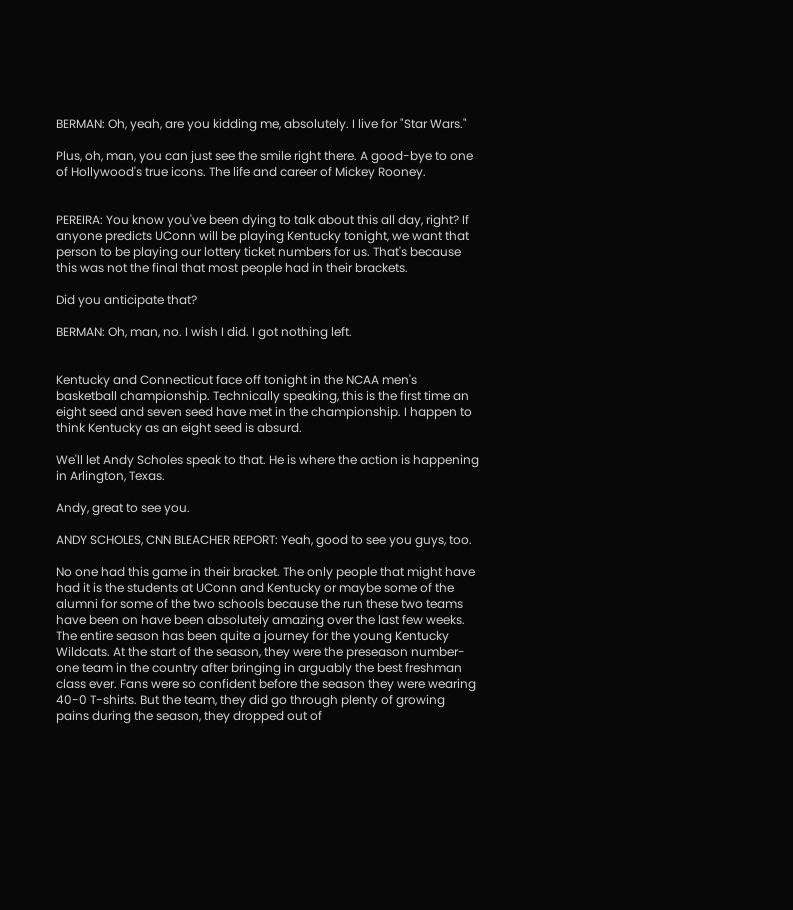BERMAN: Oh, yeah, are you kidding me, absolutely. I live for "Star Wars."

Plus, oh, man, you can just see the smile right there. A good-bye to one of Hollywood's true icons. The life and career of Mickey Rooney.


PEREIRA: You know you've been dying to talk about this all day, right? If anyone predicts UConn will be playing Kentucky tonight, we want that person to be playing our lottery ticket numbers for us. That's because this was not the final that most people had in their brackets.

Did you anticipate that?

BERMAN: Oh, man, no. I wish I did. I got nothing left.


Kentucky and Connecticut face off tonight in the NCAA men's basketball championship. Technically speaking, this is the first time an eight seed and seven seed have met in the championship. I happen to think Kentucky as an eight seed is absurd.

We'll let Andy Scholes speak to that. He is where the action is happening in Arlington, Texas.

Andy, great to see you.

ANDY SCHOLES, CNN BLEACHER REPORT: Yeah, good to see you guys, too.

No one had this game in their bracket. The only people that might have had it is the students at UConn and Kentucky or maybe some of the alumni for some of the two schools because the run these two teams have been on have been absolutely amazing over the last few weeks. The entire season has been quite a journey for the young Kentucky Wildcats. At the start of the season, they were the preseason number- one team in the country after bringing in arguably the best freshman class ever. Fans were so confident before the season they were wearing 40-0 T-shirts. But the team, they did go through plenty of growing pains during the season, they dropped out of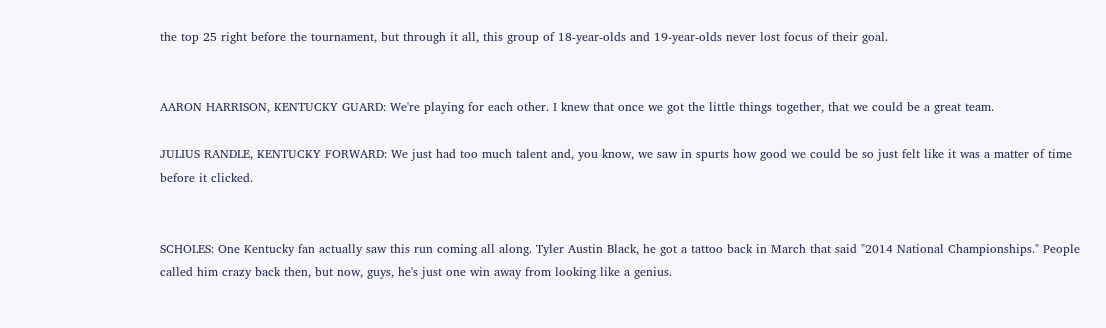the top 25 right before the tournament, but through it all, this group of 18-year-olds and 19-year-olds never lost focus of their goal.


AARON HARRISON, KENTUCKY GUARD: We're playing for each other. I knew that once we got the little things together, that we could be a great team.

JULIUS RANDLE, KENTUCKY FORWARD: We just had too much talent and, you know, we saw in spurts how good we could be so just felt like it was a matter of time before it clicked.


SCHOLES: One Kentucky fan actually saw this run coming all along. Tyler Austin Black, he got a tattoo back in March that said "2014 National Championships." People called him crazy back then, but now, guys, he's just one win away from looking like a genius.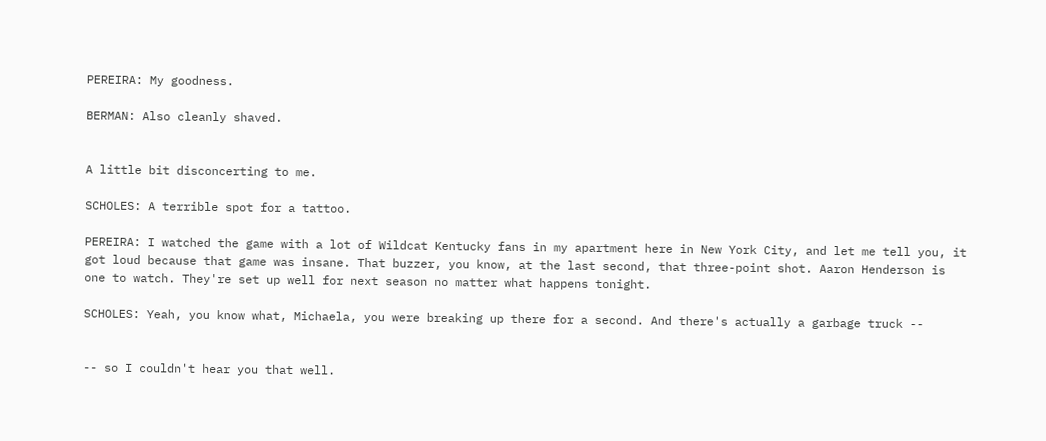PEREIRA: My goodness.

BERMAN: Also cleanly shaved.


A little bit disconcerting to me.

SCHOLES: A terrible spot for a tattoo.

PEREIRA: I watched the game with a lot of Wildcat Kentucky fans in my apartment here in New York City, and let me tell you, it got loud because that game was insane. That buzzer, you know, at the last second, that three-point shot. Aaron Henderson is one to watch. They're set up well for next season no matter what happens tonight.

SCHOLES: Yeah, you know what, Michaela, you were breaking up there for a second. And there's actually a garbage truck --


-- so I couldn't hear you that well.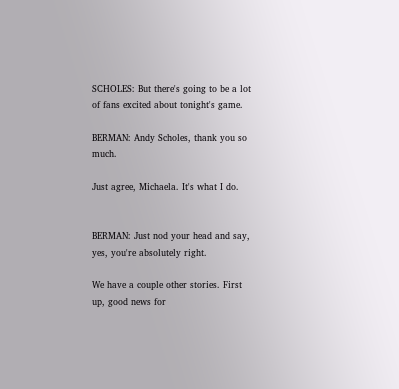SCHOLES: But there's going to be a lot of fans excited about tonight's game.

BERMAN: Andy Scholes, thank you so much.

Just agree, Michaela. It's what I do.


BERMAN: Just nod your head and say, yes, you're absolutely right.

We have a couple other stories. First up, good news for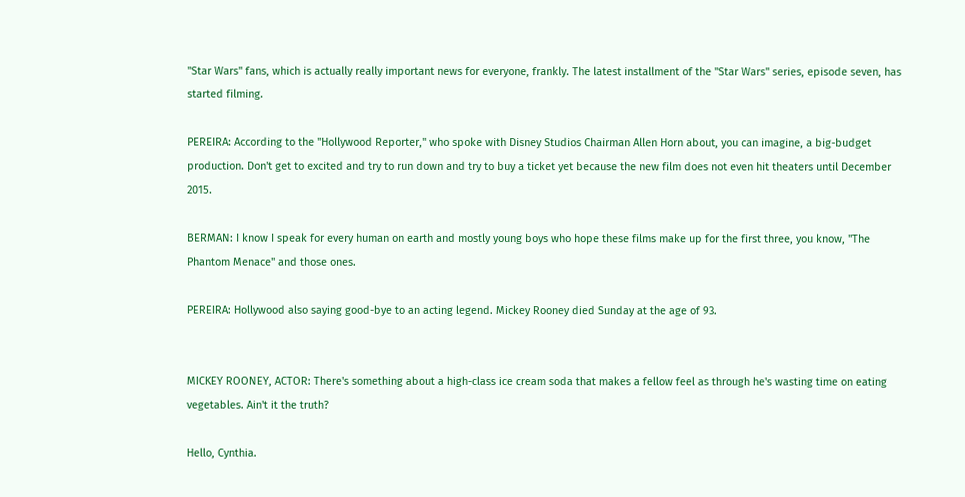"Star Wars" fans, which is actually really important news for everyone, frankly. The latest installment of the "Star Wars" series, episode seven, has started filming.

PEREIRA: According to the "Hollywood Reporter," who spoke with Disney Studios Chairman Allen Horn about, you can imagine, a big-budget production. Don't get to excited and try to run down and try to buy a ticket yet because the new film does not even hit theaters until December 2015.

BERMAN: I know I speak for every human on earth and mostly young boys who hope these films make up for the first three, you know, "The Phantom Menace" and those ones.

PEREIRA: Hollywood also saying good-bye to an acting legend. Mickey Rooney died Sunday at the age of 93.


MICKEY ROONEY, ACTOR: There's something about a high-class ice cream soda that makes a fellow feel as through he's wasting time on eating vegetables. Ain't it the truth?

Hello, Cynthia.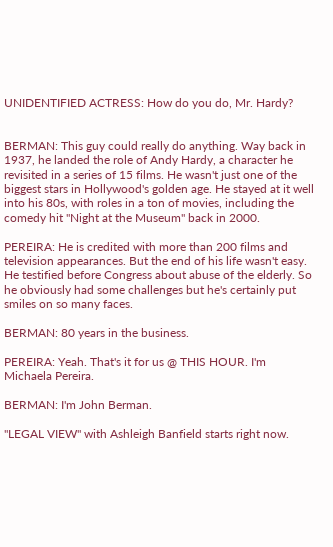UNIDENTIFIED ACTRESS: How do you do, Mr. Hardy?


BERMAN: This guy could really do anything. Way back in 1937, he landed the role of Andy Hardy, a character he revisited in a series of 15 films. He wasn't just one of the biggest stars in Hollywood's golden age. He stayed at it well into his 80s, with roles in a ton of movies, including the comedy hit "Night at the Museum" back in 2000.

PEREIRA: He is credited with more than 200 films and television appearances. But the end of his life wasn't easy. He testified before Congress about abuse of the elderly. So he obviously had some challenges but he's certainly put smiles on so many faces.

BERMAN: 80 years in the business.

PEREIRA: Yeah. That's it for us @ THIS HOUR. I'm Michaela Pereira.

BERMAN: I'm John Berman.

"LEGAL VIEW" with Ashleigh Banfield starts right now.